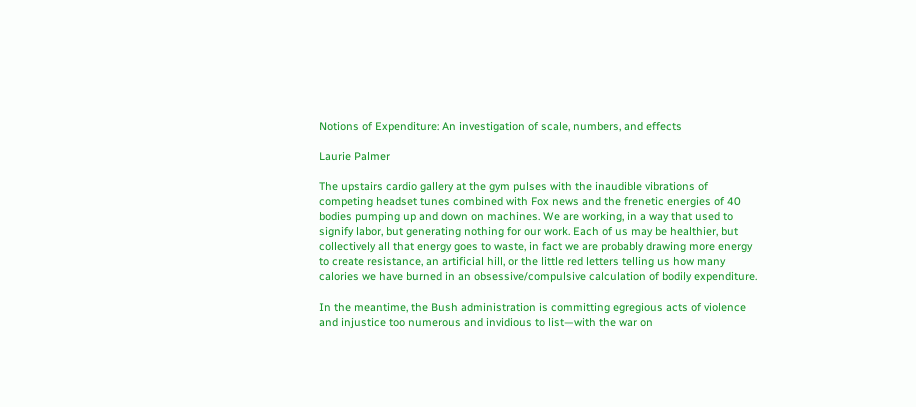Notions of Expenditure: An investigation of scale, numbers, and effects

Laurie Palmer

The upstairs cardio gallery at the gym pulses with the inaudible vibrations of competing headset tunes combined with Fox news and the frenetic energies of 40 bodies pumping up and down on machines. We are working, in a way that used to signify labor, but generating nothing for our work. Each of us may be healthier, but collectively all that energy goes to waste, in fact we are probably drawing more energy to create resistance, an artificial hill, or the little red letters telling us how many calories we have burned in an obsessive/compulsive calculation of bodily expenditure.

In the meantime, the Bush administration is committing egregious acts of violence and injustice too numerous and invidious to list—with the war on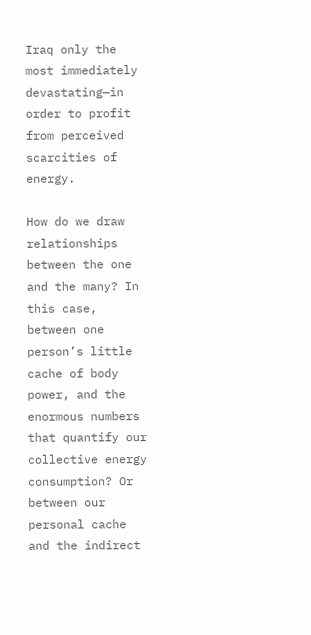Iraq only the most immediately devastating—in order to profit from perceived scarcities of energy.

How do we draw relationships between the one and the many? In this case, between one person’s little cache of body power, and the enormous numbers that quantify our collective energy consumption? Or between our personal cache and the indirect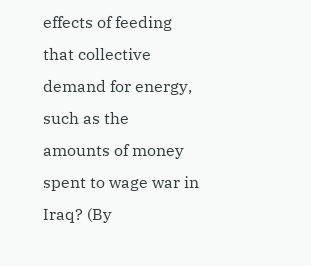effects of feeding that collective demand for energy, such as the amounts of money spent to wage war in Iraq? (By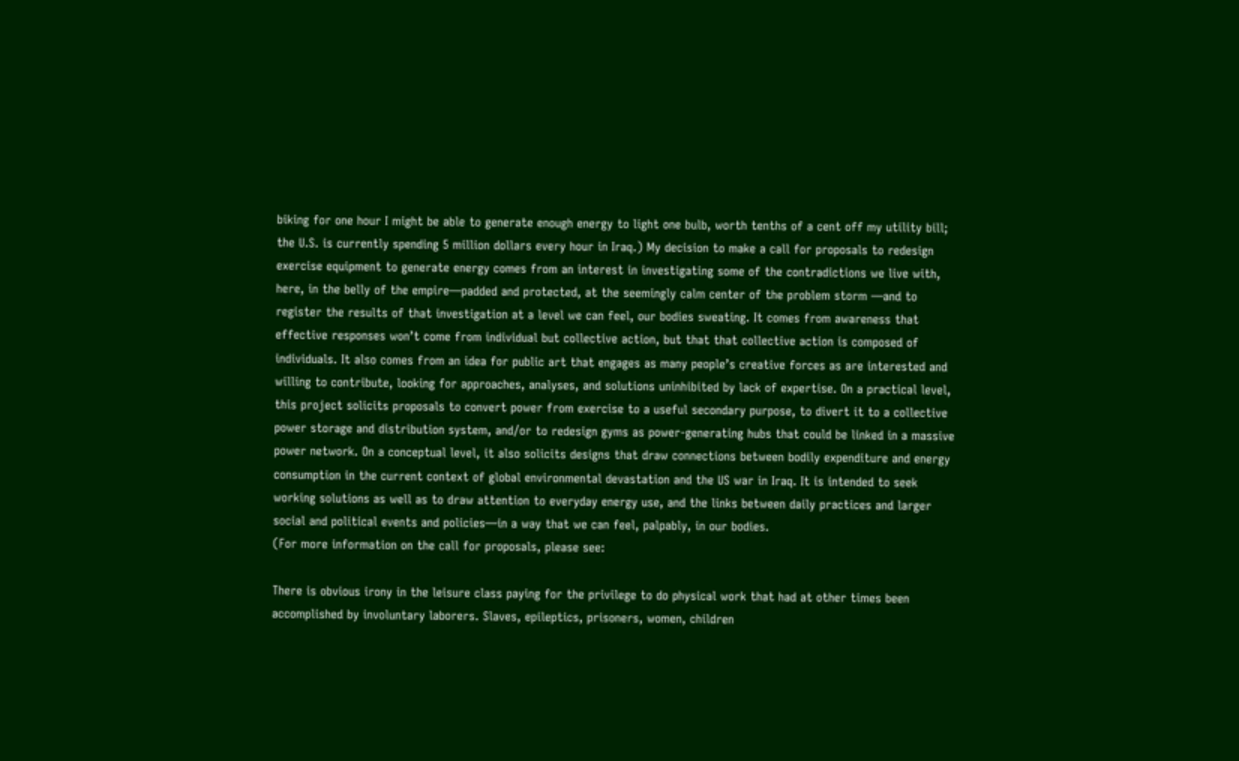biking for one hour I might be able to generate enough energy to light one bulb, worth tenths of a cent off my utility bill; the U.S. is currently spending 5 million dollars every hour in Iraq.) My decision to make a call for proposals to redesign exercise equipment to generate energy comes from an interest in investigating some of the contradictions we live with, here, in the belly of the empire—padded and protected, at the seemingly calm center of the problem storm —and to register the results of that investigation at a level we can feel, our bodies sweating. It comes from awareness that effective responses won’t come from individual but collective action, but that that collective action is composed of individuals. It also comes from an idea for public art that engages as many people’s creative forces as are interested and willing to contribute, looking for approaches, analyses, and solutions uninhibited by lack of expertise. On a practical level, this project solicits proposals to convert power from exercise to a useful secondary purpose, to divert it to a collective power storage and distribution system, and/or to redesign gyms as power-generating hubs that could be linked in a massive power network. On a conceptual level, it also solicits designs that draw connections between bodily expenditure and energy consumption in the current context of global environmental devastation and the US war in Iraq. It is intended to seek working solutions as well as to draw attention to everyday energy use, and the links between daily practices and larger social and political events and policies—in a way that we can feel, palpably, in our bodies.
(For more information on the call for proposals, please see:

There is obvious irony in the leisure class paying for the privilege to do physical work that had at other times been accomplished by involuntary laborers. Slaves, epileptics, prisoners, women, children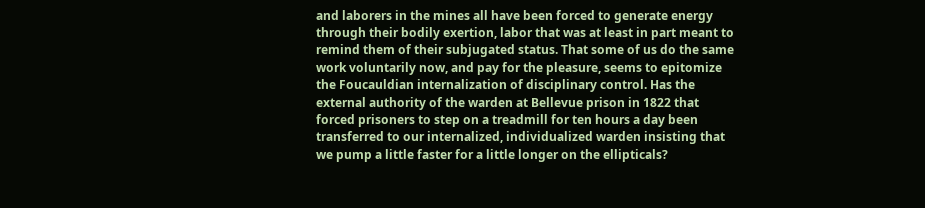and laborers in the mines all have been forced to generate energy through their bodily exertion, labor that was at least in part meant to remind them of their subjugated status. That some of us do the same work voluntarily now, and pay for the pleasure, seems to epitomize the Foucauldian internalization of disciplinary control. Has the external authority of the warden at Bellevue prison in 1822 that forced prisoners to step on a treadmill for ten hours a day been transferred to our internalized, individualized warden insisting that we pump a little faster for a little longer on the ellipticals?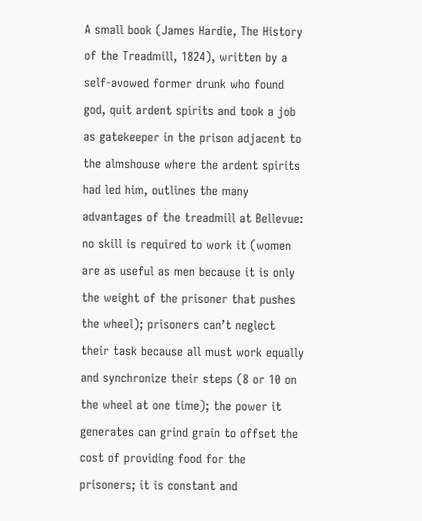A small book (James Hardie, The History of the Treadmill, 1824), written by a self-avowed former drunk who found god, quit ardent spirits and took a job as gatekeeper in the prison adjacent to the almshouse where the ardent spirits had led him, outlines the many advantages of the treadmill at Bellevue: no skill is required to work it (women are as useful as men because it is only the weight of the prisoner that pushes the wheel); prisoners can’t neglect their task because all must work equally and synchronize their steps (8 or 10 on the wheel at one time); the power it generates can grind grain to offset the cost of providing food for the prisoners; it is constant and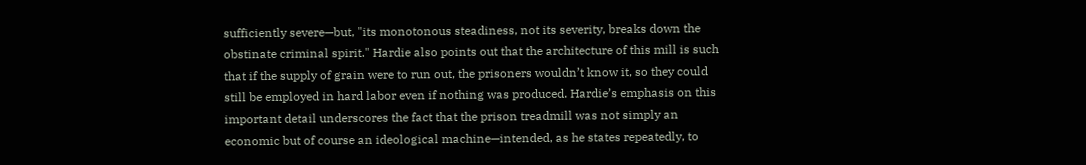sufficiently severe—but, "its monotonous steadiness, not its severity, breaks down the obstinate criminal spirit." Hardie also points out that the architecture of this mill is such that if the supply of grain were to run out, the prisoners wouldn’t know it, so they could still be employed in hard labor even if nothing was produced. Hardie’s emphasis on this important detail underscores the fact that the prison treadmill was not simply an economic but of course an ideological machine—intended, as he states repeatedly, to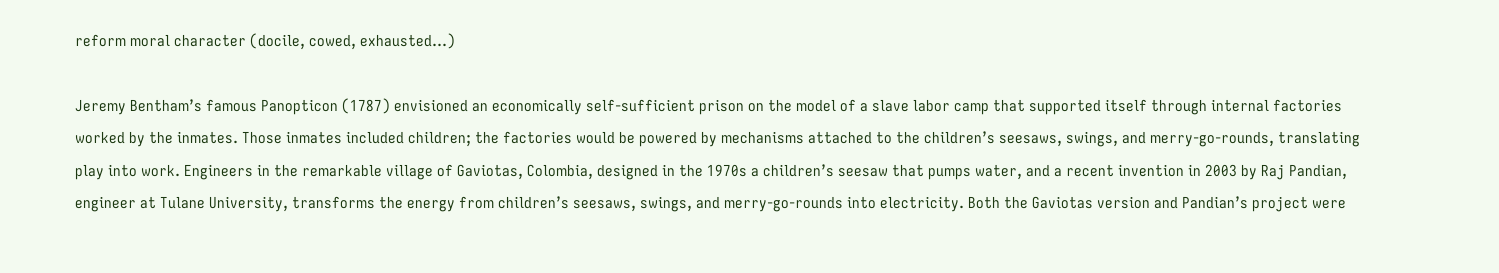reform moral character (docile, cowed, exhausted...)

Jeremy Bentham’s famous Panopticon (1787) envisioned an economically self-sufficient prison on the model of a slave labor camp that supported itself through internal factories worked by the inmates. Those inmates included children; the factories would be powered by mechanisms attached to the children’s seesaws, swings, and merry-go-rounds, translating play into work. Engineers in the remarkable village of Gaviotas, Colombia, designed in the 1970s a children’s seesaw that pumps water, and a recent invention in 2003 by Raj Pandian, engineer at Tulane University, transforms the energy from children’s seesaws, swings, and merry-go-rounds into electricity. Both the Gaviotas version and Pandian’s project were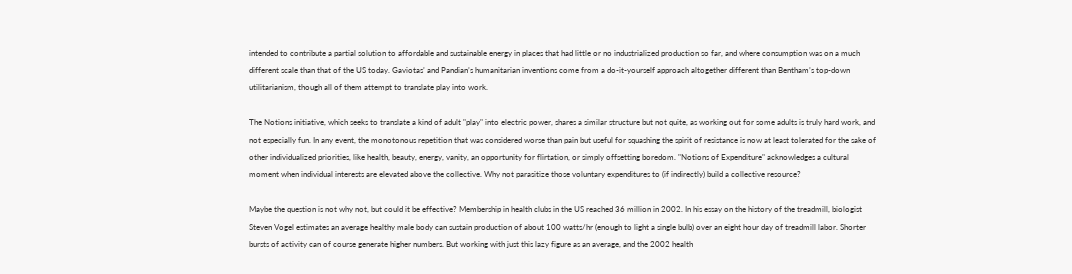intended to contribute a partial solution to affordable and sustainable energy in places that had little or no industrialized production so far, and where consumption was on a much different scale than that of the US today. Gaviotas’ and Pandian’s humanitarian inventions come from a do-it-yourself approach altogether different than Bentham’s top-down utilitarianism, though all of them attempt to translate play into work.

The Notions initiative, which seeks to translate a kind of adult "play" into electric power, shares a similar structure but not quite, as working out for some adults is truly hard work, and not especially fun. In any event, the monotonous repetition that was considered worse than pain but useful for squashing the spirit of resistance is now at least tolerated for the sake of other individualized priorities, like health, beauty, energy, vanity, an opportunity for flirtation, or simply offsetting boredom. "Notions of Expenditure" acknowledges a cultural moment when individual interests are elevated above the collective. Why not parasitize those voluntary expenditures to (if indirectly) build a collective resource?

Maybe the question is not why not, but could it be effective? Membership in health clubs in the US reached 36 million in 2002. In his essay on the history of the treadmill, biologist Steven Vogel estimates an average healthy male body can sustain production of about 100 watts/hr (enough to light a single bulb) over an eight hour day of treadmill labor. Shorter bursts of activity can of course generate higher numbers. But working with just this lazy figure as an average, and the 2002 health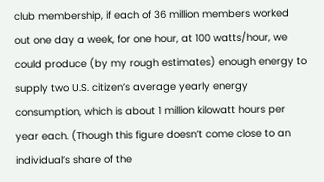club membership, if each of 36 million members worked out one day a week, for one hour, at 100 watts/hour, we could produce (by my rough estimates) enough energy to supply two U.S. citizen’s average yearly energy consumption, which is about 1 million kilowatt hours per year each. (Though this figure doesn’t come close to an individual’s share of the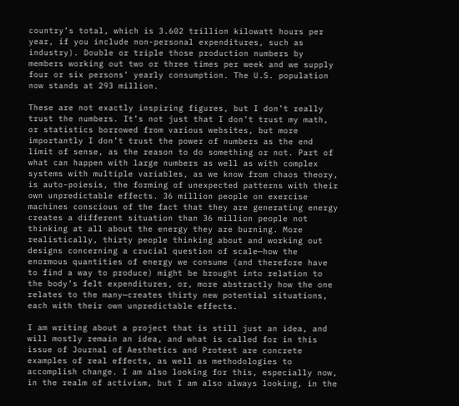country’s total, which is 3.602 trillion kilowatt hours per year, if you include non-personal expenditures, such as industry). Double or triple those production numbers by members working out two or three times per week and we supply four or six persons’ yearly consumption. The U.S. population now stands at 293 million.

These are not exactly inspiring figures, but I don’t really trust the numbers. It’s not just that I don’t trust my math, or statistics borrowed from various websites, but more importantly I don’t trust the power of numbers as the end limit of sense, as the reason to do something or not. Part of what can happen with large numbers as well as with complex systems with multiple variables, as we know from chaos theory, is auto-poiesis, the forming of unexpected patterns with their own unpredictable effects. 36 million people on exercise machines conscious of the fact that they are generating energy creates a different situation than 36 million people not thinking at all about the energy they are burning. More realistically, thirty people thinking about and working out designs concerning a crucial question of scale—how the enormous quantities of energy we consume (and therefore have to find a way to produce) might be brought into relation to the body’s felt expenditures, or, more abstractly how the one relates to the many—creates thirty new potential situations, each with their own unpredictable effects.

I am writing about a project that is still just an idea, and will mostly remain an idea, and what is called for in this issue of Journal of Aesthetics and Protest are concrete examples of real effects, as well as methodologies to accomplish change. I am also looking for this, especially now, in the realm of activism, but I am also always looking, in the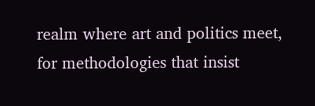realm where art and politics meet, for methodologies that insist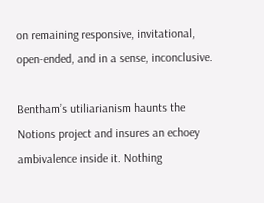on remaining responsive, invitational, open-ended, and in a sense, inconclusive.

Bentham’s utiliarianism haunts the Notions project and insures an echoey ambivalence inside it. Nothing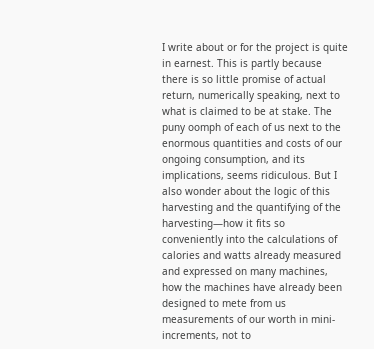I write about or for the project is quite in earnest. This is partly because there is so little promise of actual return, numerically speaking, next to what is claimed to be at stake. The puny oomph of each of us next to the enormous quantities and costs of our ongoing consumption, and its implications, seems ridiculous. But I also wonder about the logic of this harvesting and the quantifying of the harvesting—how it fits so conveniently into the calculations of calories and watts already measured and expressed on many machines, how the machines have already been designed to mete from us measurements of our worth in mini-increments, not to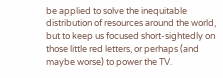be applied to solve the inequitable distribution of resources around the world, but to keep us focused short-sightedly on those little red letters, or perhaps (and maybe worse) to power the TV.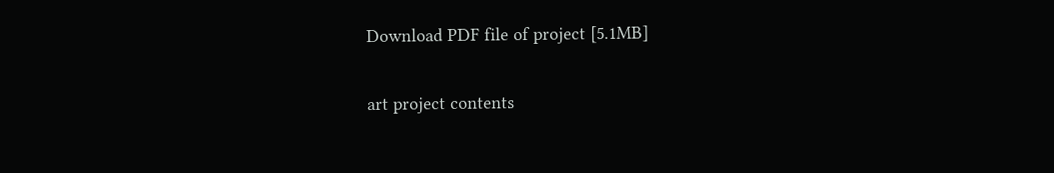Download PDF file of project [5.1MB]

art project contents